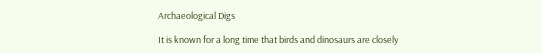Archaeological Digs

It is known for a long time that birds and dinosaurs are closely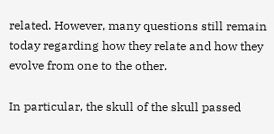related. However, many questions still remain today regarding how they relate and how they evolve from one to the other.

In particular, the skull of the skull passed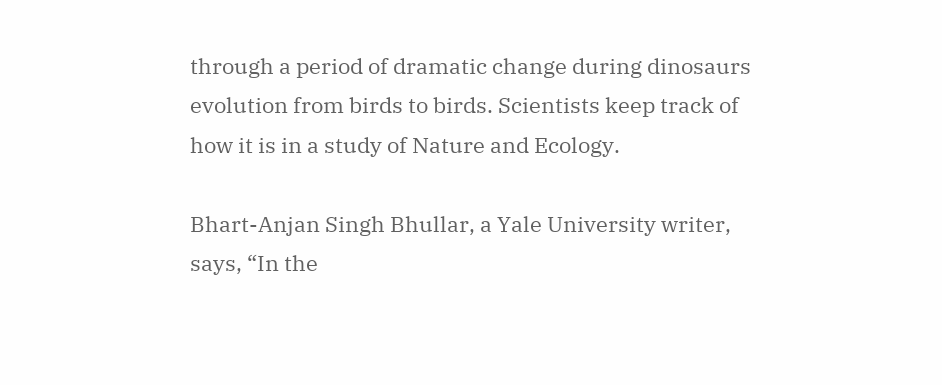through a period of dramatic change during dinosaurs evolution from birds to birds. Scientists keep track of how it is in a study of Nature and Ecology.

Bhart-Anjan Singh Bhullar, a Yale University writer, says, “In the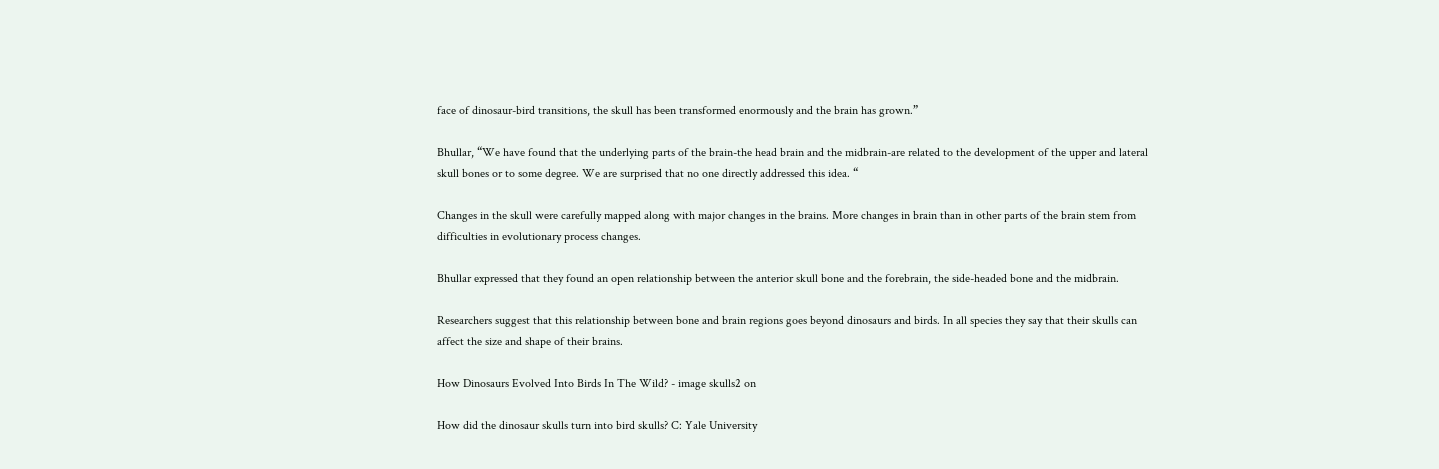face of dinosaur-bird transitions, the skull has been transformed enormously and the brain has grown.”

Bhullar, “We have found that the underlying parts of the brain-the head brain and the midbrain-are related to the development of the upper and lateral skull bones or to some degree. We are surprised that no one directly addressed this idea. “

Changes in the skull were carefully mapped along with major changes in the brains. More changes in brain than in other parts of the brain stem from difficulties in evolutionary process changes.

Bhullar expressed that they found an open relationship between the anterior skull bone and the forebrain, the side-headed bone and the midbrain.

Researchers suggest that this relationship between bone and brain regions goes beyond dinosaurs and birds. In all species they say that their skulls can affect the size and shape of their brains.

How Dinosaurs Evolved Into Birds In The Wild? - image skulls2 on

How did the dinosaur skulls turn into bird skulls? C: Yale University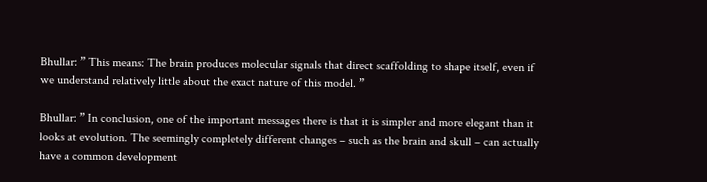Bhullar: ” This means: The brain produces molecular signals that direct scaffolding to shape itself, even if we understand relatively little about the exact nature of this model. ”

Bhullar: ” In conclusion, one of the important messages there is that it is simpler and more elegant than it looks at evolution. The seemingly completely different changes – such as the brain and skull – can actually have a common development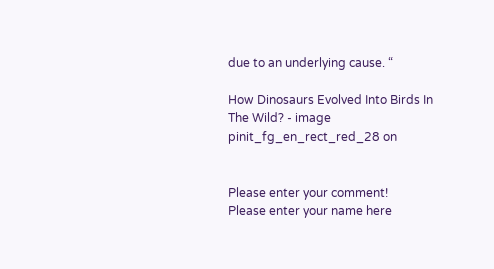due to an underlying cause. “

How Dinosaurs Evolved Into Birds In The Wild? - image pinit_fg_en_rect_red_28 on


Please enter your comment!
Please enter your name here